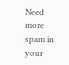Need more spam in your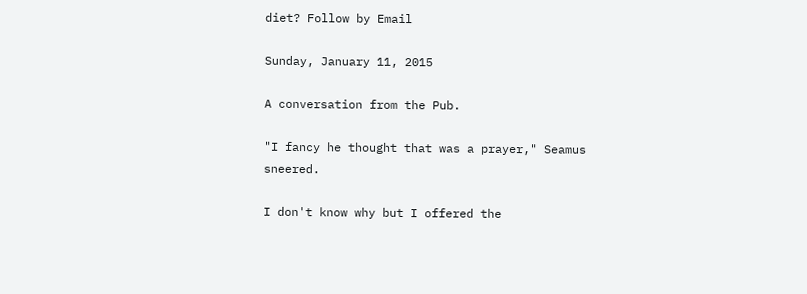diet? Follow by Email

Sunday, January 11, 2015

A conversation from the Pub.

"I fancy he thought that was a prayer," Seamus sneered.

I don't know why but I offered the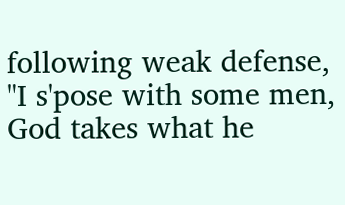following weak defense, "I s'pose with some men, God takes what he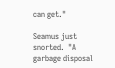can get."

Seamus just snorted.  "A garbage disposal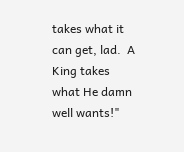takes what it can get, lad.  A King takes what He damn well wants!"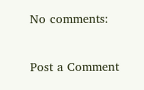No comments:

Post a Comment